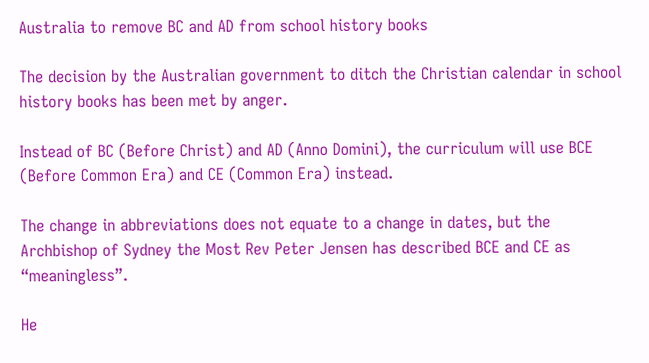Australia to remove BC and AD from school history books

The decision by the Australian government to ditch the Christian calendar in school history books has been met by anger.

Instead of BC (Before Christ) and AD (Anno Domini), the curriculum will use BCE (Before Common Era) and CE (Common Era) instead.

The change in abbreviations does not equate to a change in dates, but the Archbishop of Sydney the Most Rev Peter Jensen has described BCE and CE as “meaningless”.

He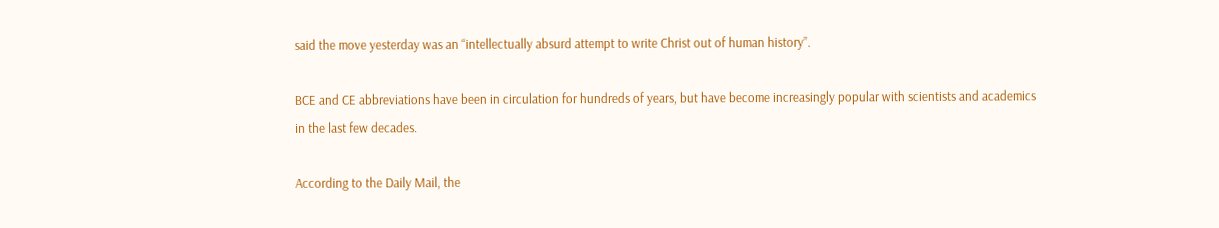said the move yesterday was an “intellectually absurd attempt to write Christ out of human history”.

BCE and CE abbreviations have been in circulation for hundreds of years, but have become increasingly popular with scientists and academics in the last few decades.

According to the Daily Mail, the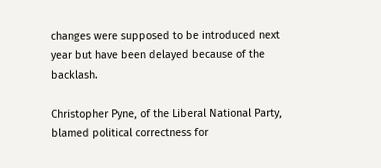changes were supposed to be introduced next year but have been delayed because of the backlash.

Christopher Pyne, of the Liberal National Party, blamed political correctness for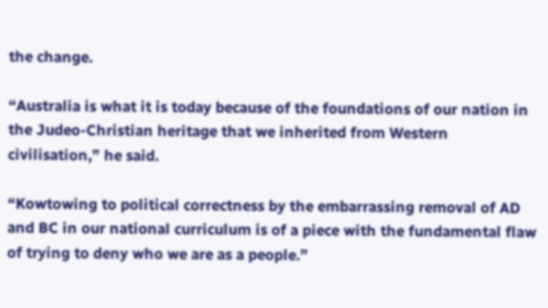the change.

“Australia is what it is today because of the foundations of our nation in the Judeo-Christian heritage that we inherited from Western civilisation,” he said.

“Kowtowing to political correctness by the embarrassing removal of AD and BC in our national curriculum is of a piece with the fundamental flaw of trying to deny who we are as a people.”